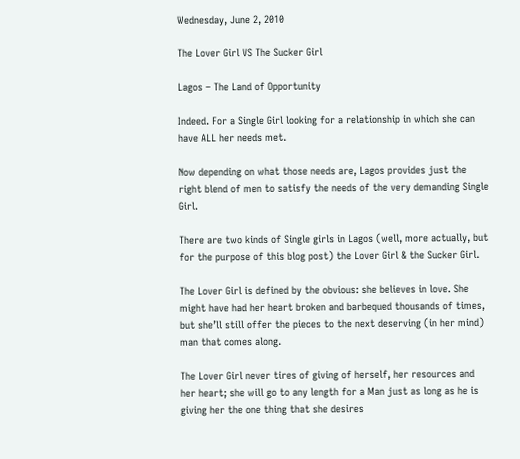Wednesday, June 2, 2010

The Lover Girl VS The Sucker Girl

Lagos – The Land of Opportunity

Indeed. For a Single Girl looking for a relationship in which she can have ALL her needs met.

Now depending on what those needs are, Lagos provides just the right blend of men to satisfy the needs of the very demanding Single Girl.

There are two kinds of Single girls in Lagos (well, more actually, but for the purpose of this blog post) the Lover Girl & the Sucker Girl.

The Lover Girl is defined by the obvious: she believes in love. She might have had her heart broken and barbequed thousands of times, but she’ll still offer the pieces to the next deserving (in her mind) man that comes along.

The Lover Girl never tires of giving of herself, her resources and her heart; she will go to any length for a Man just as long as he is giving her the one thing that she desires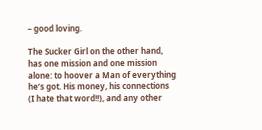– good loving.

The Sucker Girl on the other hand, has one mission and one mission alone: to hoover a Man of everything he’s got. His money, his connections (I hate that word!!), and any other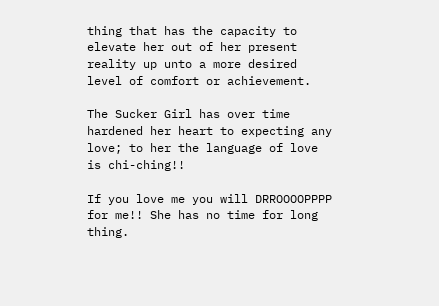thing that has the capacity to elevate her out of her present reality up unto a more desired level of comfort or achievement.

The Sucker Girl has over time hardened her heart to expecting any love; to her the language of love is chi-ching!!

If you love me you will DRROOOOPPPP for me!! She has no time for long thing.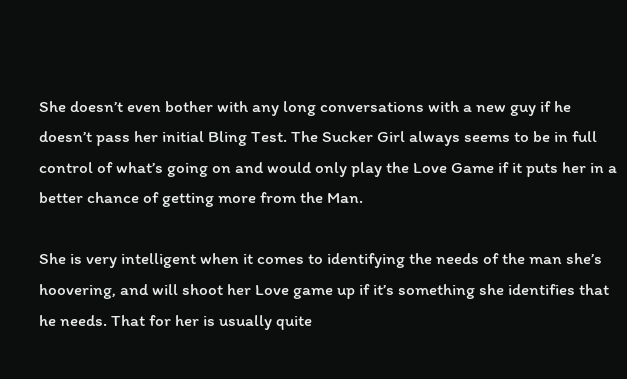She doesn’t even bother with any long conversations with a new guy if he doesn’t pass her initial Bling Test. The Sucker Girl always seems to be in full control of what’s going on and would only play the Love Game if it puts her in a better chance of getting more from the Man.

She is very intelligent when it comes to identifying the needs of the man she’s hoovering, and will shoot her Love game up if it’s something she identifies that he needs. That for her is usually quite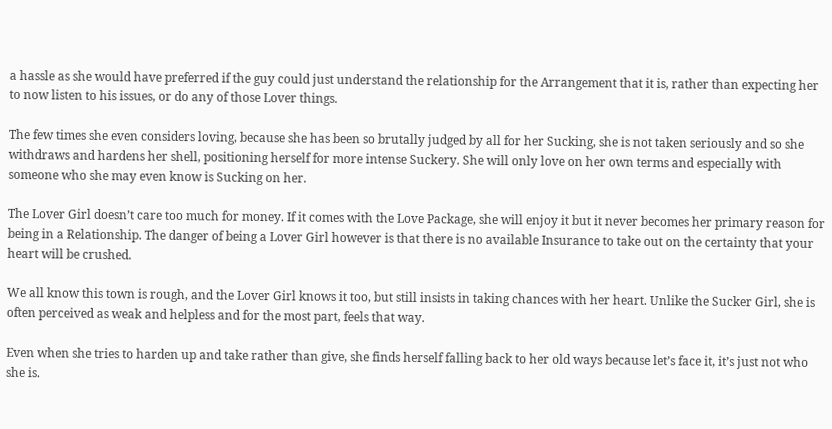a hassle as she would have preferred if the guy could just understand the relationship for the Arrangement that it is, rather than expecting her to now listen to his issues, or do any of those Lover things.

The few times she even considers loving, because she has been so brutally judged by all for her Sucking, she is not taken seriously and so she withdraws and hardens her shell, positioning herself for more intense Suckery. She will only love on her own terms and especially with someone who she may even know is Sucking on her.

The Lover Girl doesn’t care too much for money. If it comes with the Love Package, she will enjoy it but it never becomes her primary reason for being in a Relationship. The danger of being a Lover Girl however is that there is no available Insurance to take out on the certainty that your heart will be crushed.

We all know this town is rough, and the Lover Girl knows it too, but still insists in taking chances with her heart. Unlike the Sucker Girl, she is often perceived as weak and helpless and for the most part, feels that way.

Even when she tries to harden up and take rather than give, she finds herself falling back to her old ways because let’s face it, it’s just not who she is.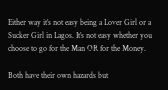Either way it’s not easy being a Lover Girl or a Sucker Girl in Lagos. It’s not easy whether you choose to go for the Man OR for the Money.

Both have their own hazards but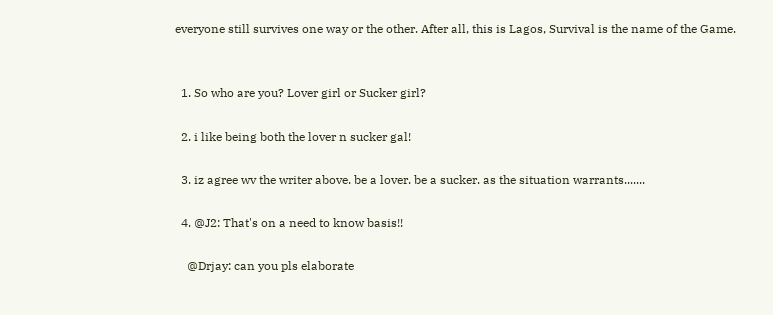everyone still survives one way or the other. After all, this is Lagos, Survival is the name of the Game.


  1. So who are you? Lover girl or Sucker girl?

  2. i like being both the lover n sucker gal!

  3. iz agree wv the writer above. be a lover. be a sucker. as the situation warrants.......

  4. @J2: That's on a need to know basis!!

    @Drjay: can you pls elaborate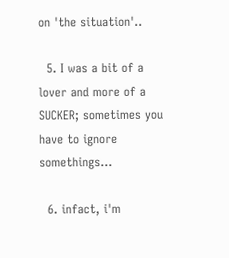on 'the situation'..

  5. I was a bit of a lover and more of a SUCKER; sometimes you have to ignore somethings...

  6. infact, i'm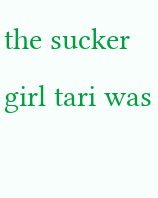the sucker girl tari was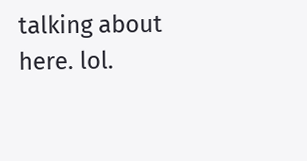talking about here. lol.